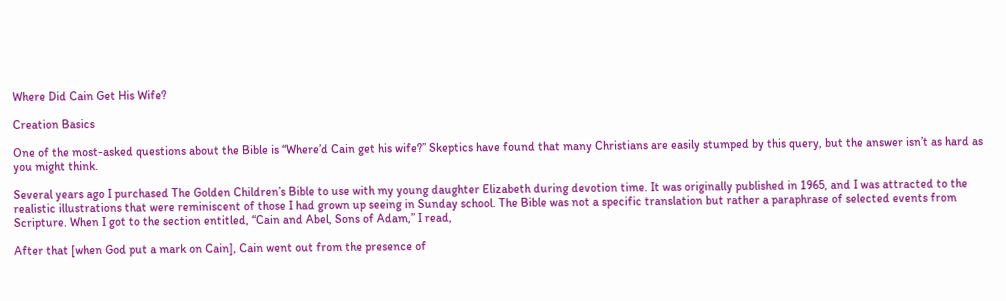Where Did Cain Get His Wife?

Creation Basics

One of the most-asked questions about the Bible is “Where’d Cain get his wife?” Skeptics have found that many Christians are easily stumped by this query, but the answer isn’t as hard as you might think.

Several years ago I purchased The Golden Children’s Bible to use with my young daughter Elizabeth during devotion time. It was originally published in 1965, and I was attracted to the realistic illustrations that were reminiscent of those I had grown up seeing in Sunday school. The Bible was not a specific translation but rather a paraphrase of selected events from Scripture. When I got to the section entitled, “Cain and Abel, Sons of Adam,” I read,

After that [when God put a mark on Cain], Cain went out from the presence of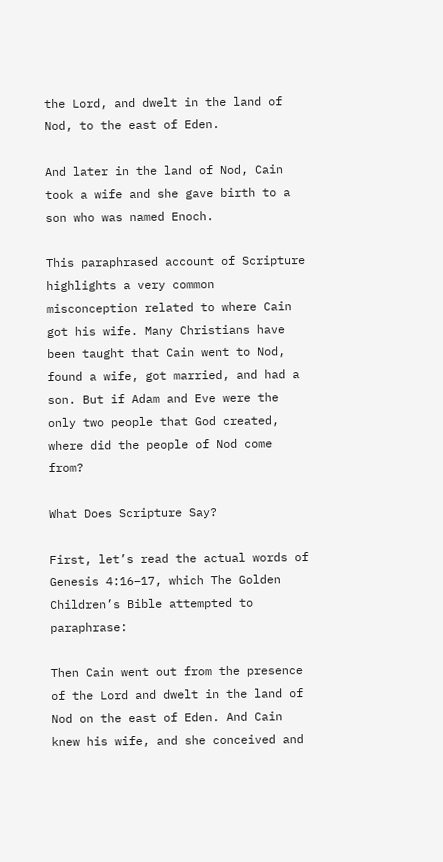the Lord, and dwelt in the land of Nod, to the east of Eden.

And later in the land of Nod, Cain took a wife and she gave birth to a son who was named Enoch.

This paraphrased account of Scripture highlights a very common misconception related to where Cain got his wife. Many Christians have been taught that Cain went to Nod, found a wife, got married, and had a son. But if Adam and Eve were the only two people that God created, where did the people of Nod come from?

What Does Scripture Say?

First, let’s read the actual words of Genesis 4:16–17, which The Golden Children’s Bible attempted to paraphrase:

Then Cain went out from the presence of the Lord and dwelt in the land of Nod on the east of Eden. And Cain knew his wife, and she conceived and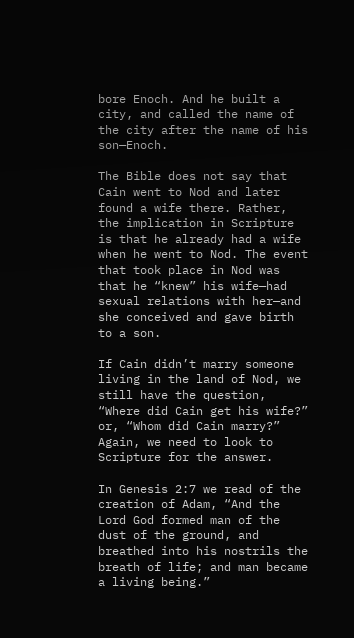bore Enoch. And he built a city, and called the name of the city after the name of his son—Enoch.

The Bible does not say that Cain went to Nod and later found a wife there. Rather, the implication in Scripture is that he already had a wife when he went to Nod. The event that took place in Nod was that he “knew” his wife—had sexual relations with her—and she conceived and gave birth to a son.

If Cain didn’t marry someone living in the land of Nod, we still have the question, “Where did Cain get his wife?” or, “Whom did Cain marry?” Again, we need to look to Scripture for the answer.

In Genesis 2:7 we read of the creation of Adam, “And the Lord God formed man of the dust of the ground, and breathed into his nostrils the breath of life; and man became a living being.”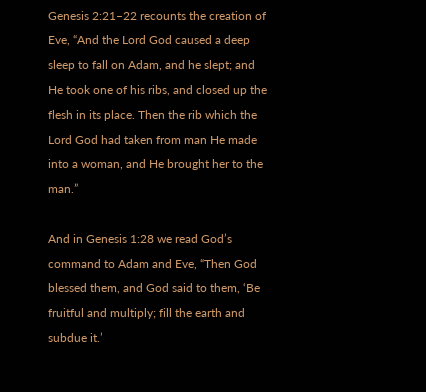Genesis 2:21–22 recounts the creation of Eve, “And the Lord God caused a deep sleep to fall on Adam, and he slept; and He took one of his ribs, and closed up the flesh in its place. Then the rib which the Lord God had taken from man He made into a woman, and He brought her to the man.”

And in Genesis 1:28 we read God’s command to Adam and Eve, “Then God blessed them, and God said to them, ‘Be fruitful and multiply; fill the earth and subdue it.’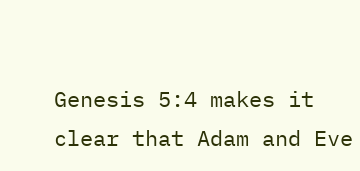Genesis 5:4 makes it clear that Adam and Eve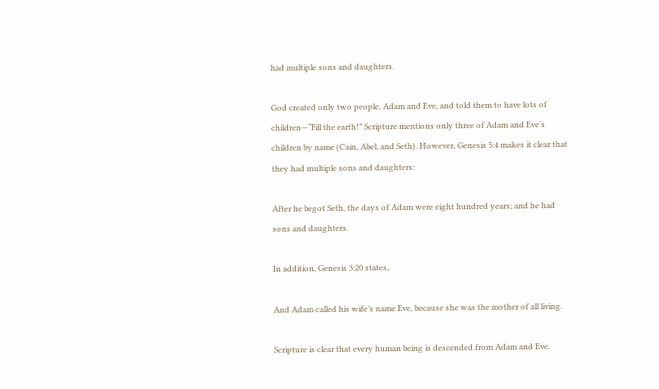had multiple sons and daughters.

God created only two people, Adam and Eve, and told them to have lots of children—“Fill the earth!” Scripture mentions only three of Adam and Eve’s children by name (Cain, Abel, and Seth). However, Genesis 5:4 makes it clear that they had multiple sons and daughters:

After he begot Seth, the days of Adam were eight hundred years; and he had sons and daughters.

In addition, Genesis 3:20 states,

And Adam called his wife’s name Eve, because she was the mother of all living.

Scripture is clear that every human being is descended from Adam and Eve.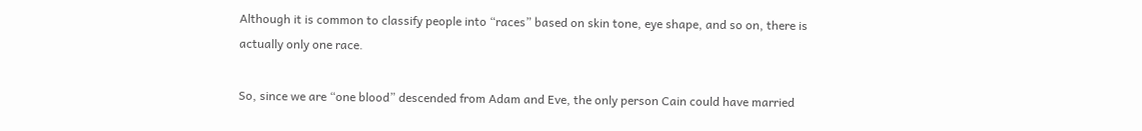Although it is common to classify people into “races” based on skin tone, eye shape, and so on, there is actually only one race.

So, since we are “one blood” descended from Adam and Eve, the only person Cain could have married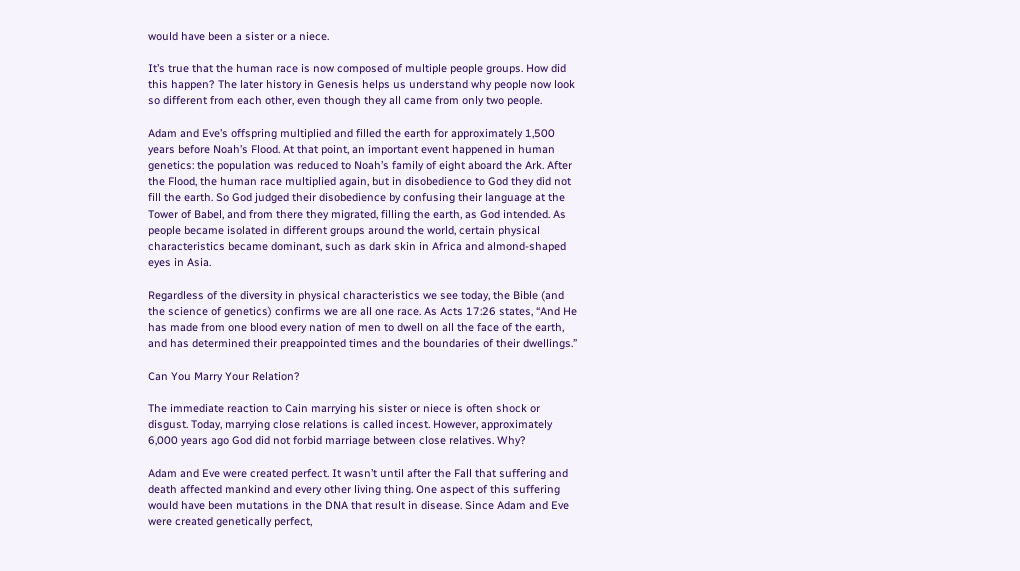would have been a sister or a niece.

It’s true that the human race is now composed of multiple people groups. How did this happen? The later history in Genesis helps us understand why people now look so different from each other, even though they all came from only two people.

Adam and Eve’s offspring multiplied and filled the earth for approximately 1,500 years before Noah’s Flood. At that point, an important event happened in human genetics: the population was reduced to Noah’s family of eight aboard the Ark. After the Flood, the human race multiplied again, but in disobedience to God they did not fill the earth. So God judged their disobedience by confusing their language at the Tower of Babel, and from there they migrated, filling the earth, as God intended. As people became isolated in different groups around the world, certain physical characteristics became dominant, such as dark skin in Africa and almond-shaped eyes in Asia.

Regardless of the diversity in physical characteristics we see today, the Bible (and the science of genetics) confirms we are all one race. As Acts 17:26 states, “And He has made from one blood every nation of men to dwell on all the face of the earth, and has determined their preappointed times and the boundaries of their dwellings.”

Can You Marry Your Relation?

The immediate reaction to Cain marrying his sister or niece is often shock or disgust. Today, marrying close relations is called incest. However, approximately 6,000 years ago God did not forbid marriage between close relatives. Why?

Adam and Eve were created perfect. It wasn’t until after the Fall that suffering and death affected mankind and every other living thing. One aspect of this suffering would have been mutations in the DNA that result in disease. Since Adam and Eve were created genetically perfect,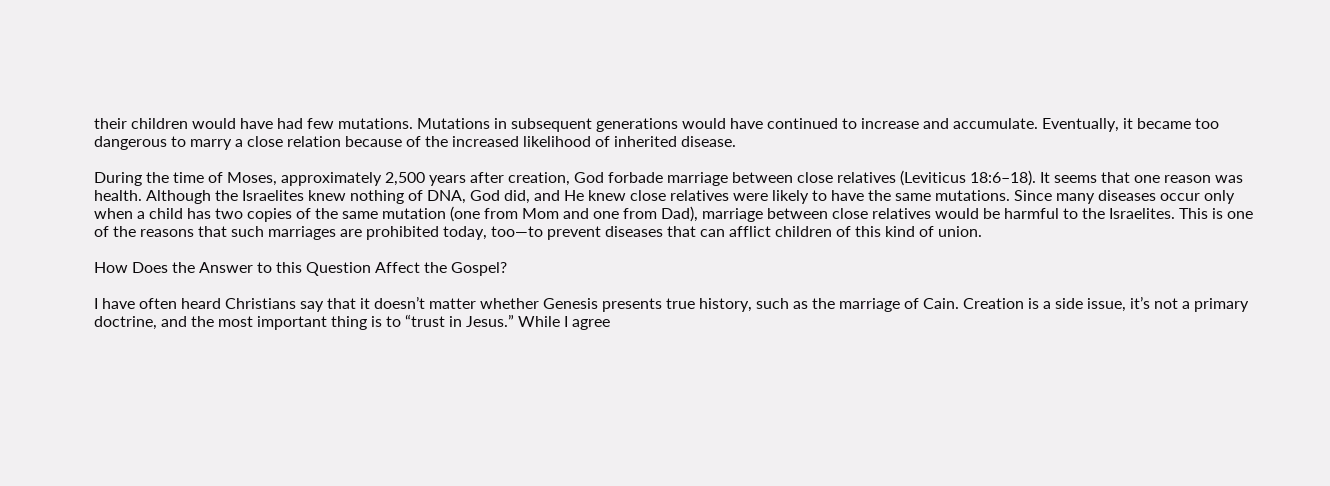their children would have had few mutations. Mutations in subsequent generations would have continued to increase and accumulate. Eventually, it became too dangerous to marry a close relation because of the increased likelihood of inherited disease.

During the time of Moses, approximately 2,500 years after creation, God forbade marriage between close relatives (Leviticus 18:6–18). It seems that one reason was health. Although the Israelites knew nothing of DNA, God did, and He knew close relatives were likely to have the same mutations. Since many diseases occur only when a child has two copies of the same mutation (one from Mom and one from Dad), marriage between close relatives would be harmful to the Israelites. This is one of the reasons that such marriages are prohibited today, too—to prevent diseases that can afflict children of this kind of union.

How Does the Answer to this Question Affect the Gospel?

I have often heard Christians say that it doesn’t matter whether Genesis presents true history, such as the marriage of Cain. Creation is a side issue, it’s not a primary doctrine, and the most important thing is to “trust in Jesus.” While I agree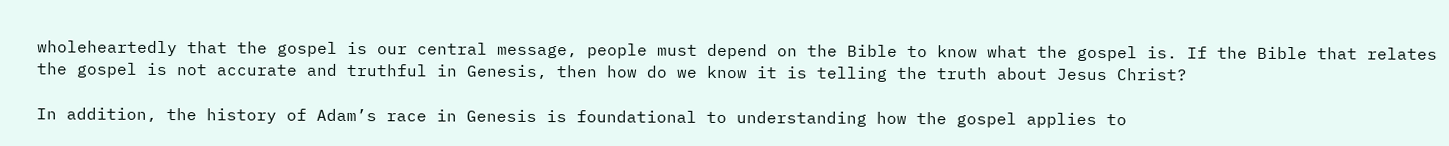wholeheartedly that the gospel is our central message, people must depend on the Bible to know what the gospel is. If the Bible that relates the gospel is not accurate and truthful in Genesis, then how do we know it is telling the truth about Jesus Christ?

In addition, the history of Adam’s race in Genesis is foundational to understanding how the gospel applies to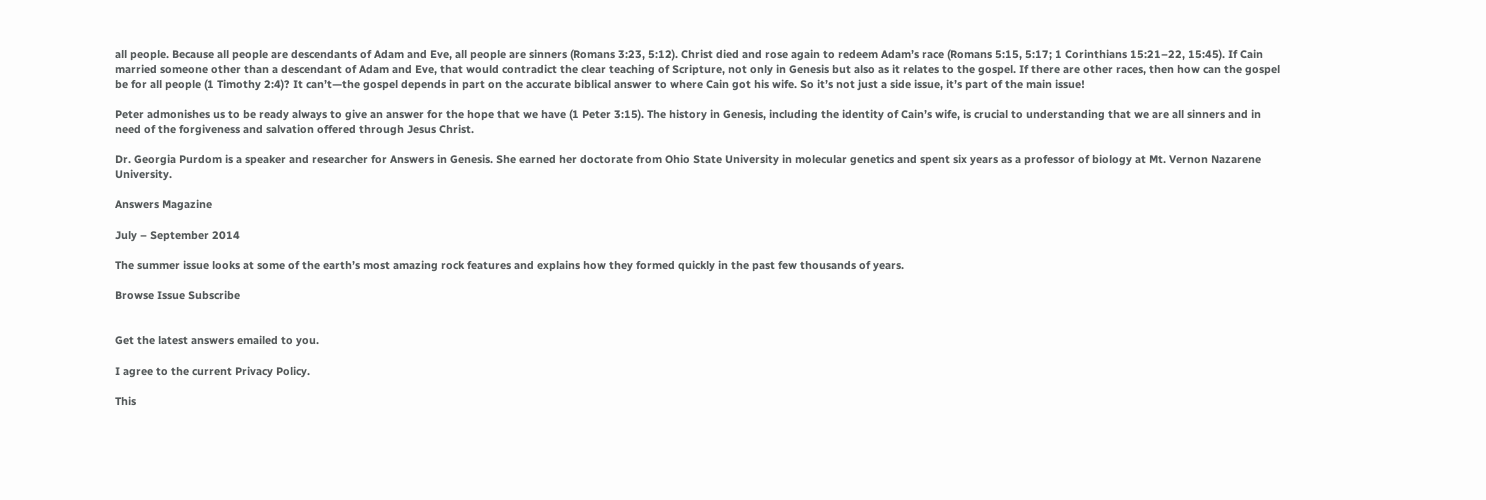all people. Because all people are descendants of Adam and Eve, all people are sinners (Romans 3:23, 5:12). Christ died and rose again to redeem Adam’s race (Romans 5:15, 5:17; 1 Corinthians 15:21–22, 15:45). If Cain married someone other than a descendant of Adam and Eve, that would contradict the clear teaching of Scripture, not only in Genesis but also as it relates to the gospel. If there are other races, then how can the gospel be for all people (1 Timothy 2:4)? It can’t—the gospel depends in part on the accurate biblical answer to where Cain got his wife. So it’s not just a side issue, it’s part of the main issue!

Peter admonishes us to be ready always to give an answer for the hope that we have (1 Peter 3:15). The history in Genesis, including the identity of Cain’s wife, is crucial to understanding that we are all sinners and in need of the forgiveness and salvation offered through Jesus Christ.

Dr. Georgia Purdom is a speaker and researcher for Answers in Genesis. She earned her doctorate from Ohio State University in molecular genetics and spent six years as a professor of biology at Mt. Vernon Nazarene University.

Answers Magazine

July – September 2014

The summer issue looks at some of the earth’s most amazing rock features and explains how they formed quickly in the past few thousands of years.

Browse Issue Subscribe


Get the latest answers emailed to you.

I agree to the current Privacy Policy.

This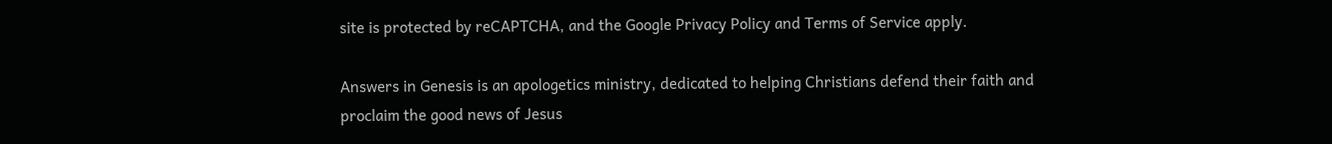site is protected by reCAPTCHA, and the Google Privacy Policy and Terms of Service apply.

Answers in Genesis is an apologetics ministry, dedicated to helping Christians defend their faith and proclaim the good news of Jesus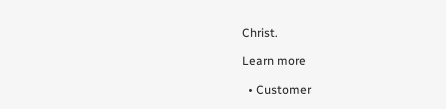Christ.

Learn more

  • Customer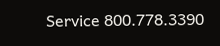Service 800.778.3390